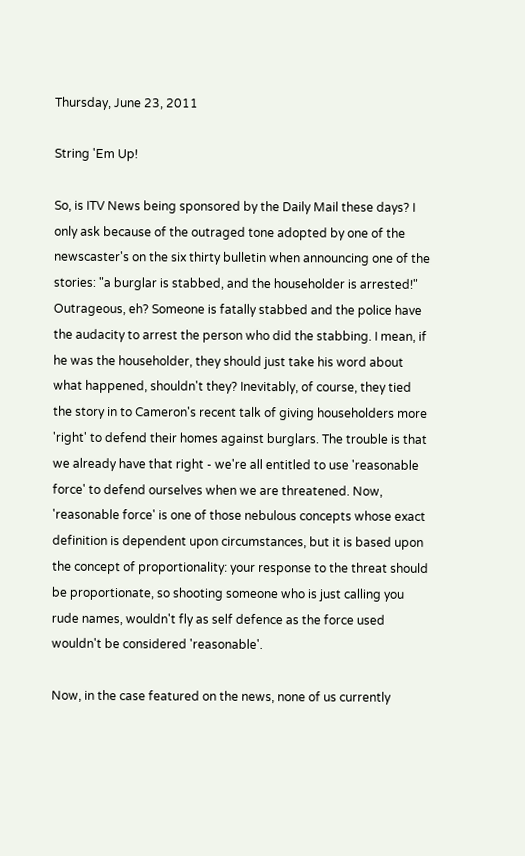Thursday, June 23, 2011

String 'Em Up!

So, is ITV News being sponsored by the Daily Mail these days? I only ask because of the outraged tone adopted by one of the newscaster's on the six thirty bulletin when announcing one of the stories: "a burglar is stabbed, and the householder is arrested!" Outrageous, eh? Someone is fatally stabbed and the police have the audacity to arrest the person who did the stabbing. I mean, if he was the householder, they should just take his word about what happened, shouldn't they? Inevitably, of course, they tied the story in to Cameron's recent talk of giving householders more 'right' to defend their homes against burglars. The trouble is that we already have that right - we're all entitled to use 'reasonable force' to defend ourselves when we are threatened. Now, 'reasonable force' is one of those nebulous concepts whose exact definition is dependent upon circumstances, but it is based upon the concept of proportionality: your response to the threat should be proportionate, so shooting someone who is just calling you rude names, wouldn't fly as self defence as the force used wouldn't be considered 'reasonable'.

Now, in the case featured on the news, none of us currently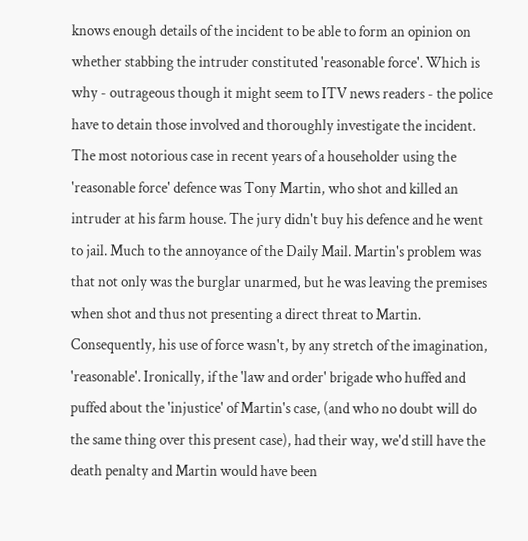knows enough details of the incident to be able to form an opinion on whether stabbing the intruder constituted 'reasonable force'. Which is why - outrageous though it might seem to ITV news readers - the police have to detain those involved and thoroughly investigate the incident. The most notorious case in recent years of a householder using the 'reasonable force' defence was Tony Martin, who shot and killed an intruder at his farm house. The jury didn't buy his defence and he went to jail. Much to the annoyance of the Daily Mail. Martin's problem was that not only was the burglar unarmed, but he was leaving the premises when shot and thus not presenting a direct threat to Martin. Consequently, his use of force wasn't, by any stretch of the imagination, 'reasonable'. Ironically, if the 'law and order' brigade who huffed and puffed about the 'injustice' of Martin's case, (and who no doubt will do the same thing over this present case), had their way, we'd still have the death penalty and Martin would have been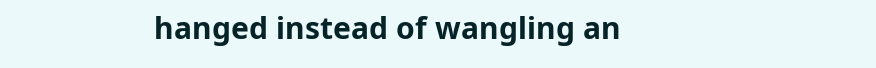hanged instead of wangling an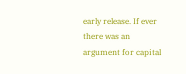early release. If ever there was an argument for capital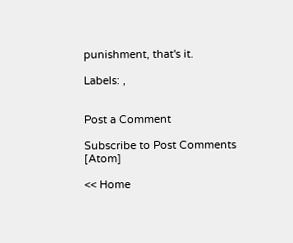punishment, that's it.

Labels: ,


Post a Comment

Subscribe to Post Comments [Atom]

<< Home